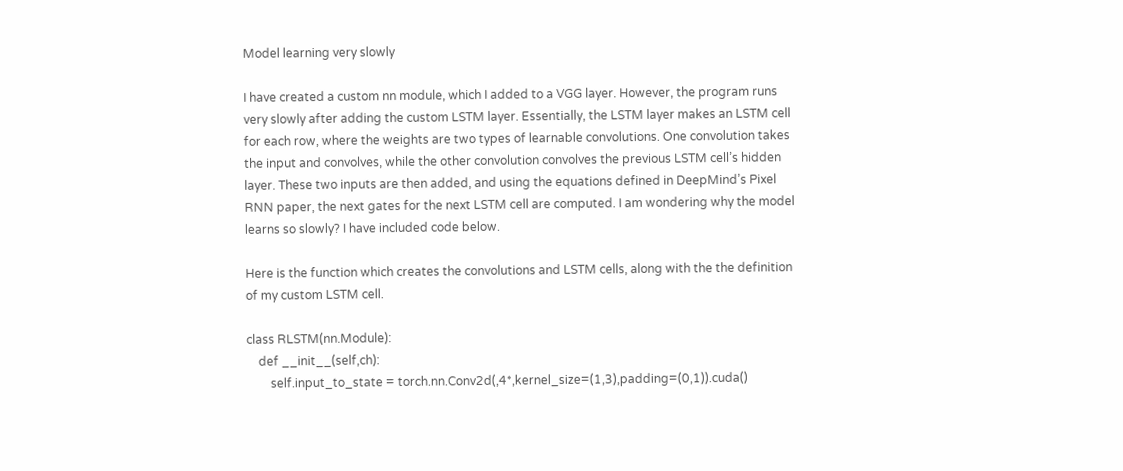Model learning very slowly

I have created a custom nn module, which I added to a VGG layer. However, the program runs very slowly after adding the custom LSTM layer. Essentially, the LSTM layer makes an LSTM cell for each row, where the weights are two types of learnable convolutions. One convolution takes the input and convolves, while the other convolution convolves the previous LSTM cell’s hidden layer. These two inputs are then added, and using the equations defined in DeepMind’s Pixel RNN paper, the next gates for the next LSTM cell are computed. I am wondering why the model learns so slowly? I have included code below.

Here is the function which creates the convolutions and LSTM cells, along with the the definition of my custom LSTM cell.

class RLSTM(nn.Module):
    def __init__(self,ch):
        self.input_to_state = torch.nn.Conv2d(,4*,kernel_size=(1,3),padding=(0,1)).cuda()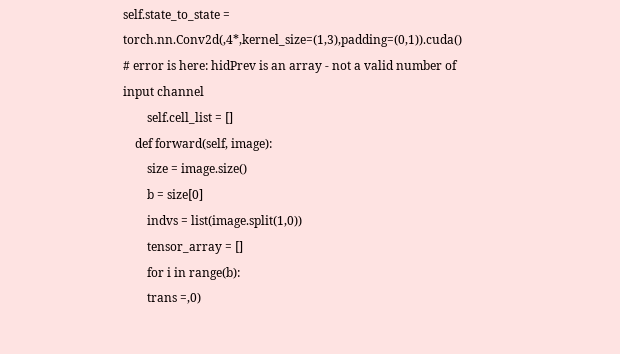self.state_to_state = torch.nn.Conv2d(,4*,kernel_size=(1,3),padding=(0,1)).cuda() # error is here: hidPrev is an array - not a valid number of input channel
        self.cell_list = []
    def forward(self, image):
        size = image.size()
        b = size[0]
        indvs = list(image.split(1,0))
        tensor_array = []
        for i in range(b):
        trans =,0)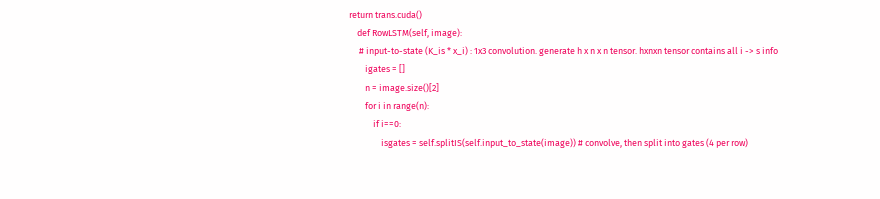return trans.cuda()
    def RowLSTM(self, image):
     # input-to-state (K_is * x_i) : 1x3 convolution. generate h x n x n tensor. hxnxn tensor contains all i -> s info
        igates = []
        n = image.size()[2]
        for i in range(n):
            if i==0:
                isgates = self.splitIS(self.input_to_state(image)) # convolve, then split into gates (4 per row)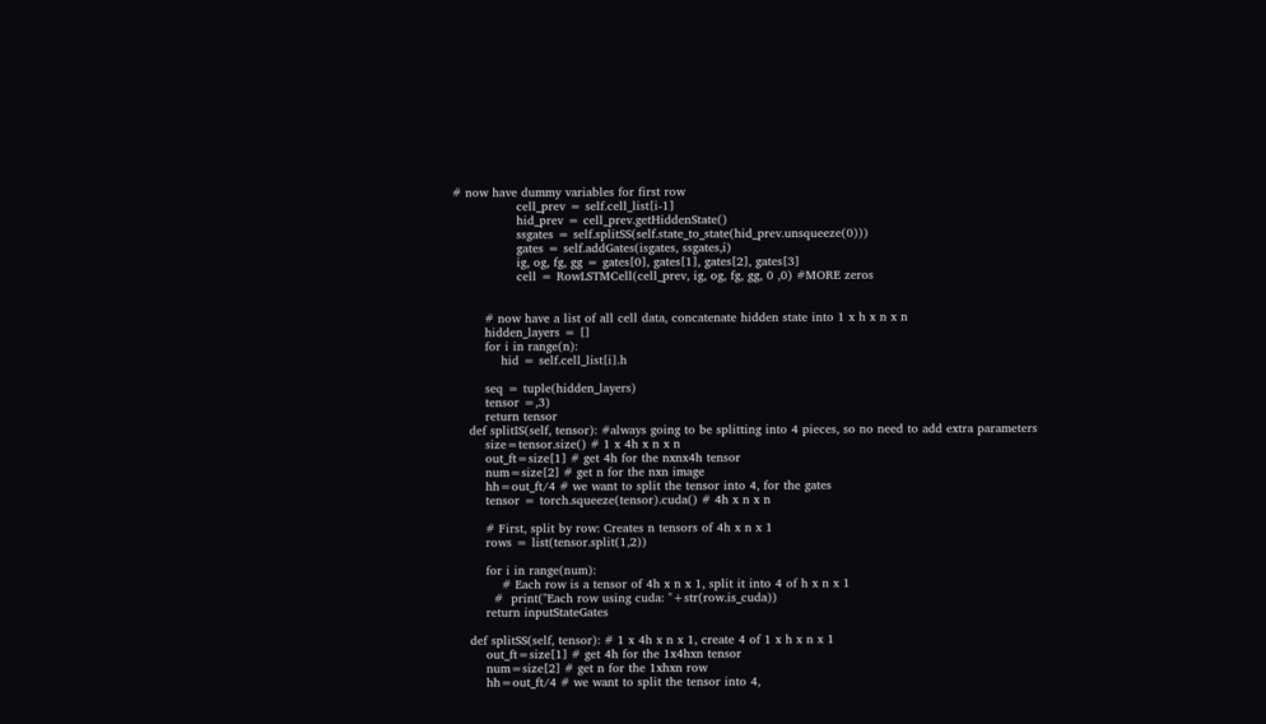# now have dummy variables for first row
                cell_prev = self.cell_list[i-1]
                hid_prev = cell_prev.getHiddenState()
                ssgates = self.splitSS(self.state_to_state(hid_prev.unsqueeze(0)))
                gates = self.addGates(isgates, ssgates,i)
                ig, og, fg, gg = gates[0], gates[1], gates[2], gates[3]
                cell = RowLSTMCell(cell_prev, ig, og, fg, gg, 0 ,0) #MORE zeros


        # now have a list of all cell data, concatenate hidden state into 1 x h x n x n
        hidden_layers = []
        for i in range(n):
            hid = self.cell_list[i].h

        seq = tuple(hidden_layers)
        tensor =,3)
        return tensor
    def splitIS(self, tensor): #always going to be splitting into 4 pieces, so no need to add extra parameters
        size=tensor.size() # 1 x 4h x n x n
        out_ft=size[1] # get 4h for the nxnx4h tensor
        num=size[2] # get n for the nxn image
        hh=out_ft/4 # we want to split the tensor into 4, for the gates
        tensor = torch.squeeze(tensor).cuda() # 4h x n x n

        # First, split by row: Creates n tensors of 4h x n x 1
        rows = list(tensor.split(1,2))

        for i in range(num):
            # Each row is a tensor of 4h x n x 1, split it into 4 of h x n x 1
          #  print("Each row using cuda: "+str(row.is_cuda))
        return inputStateGates

    def splitSS(self, tensor): # 1 x 4h x n x 1, create 4 of 1 x h x n x 1
        out_ft=size[1] # get 4h for the 1x4hxn tensor
        num=size[2] # get n for the 1xhxn row
        hh=out_ft/4 # we want to split the tensor into 4,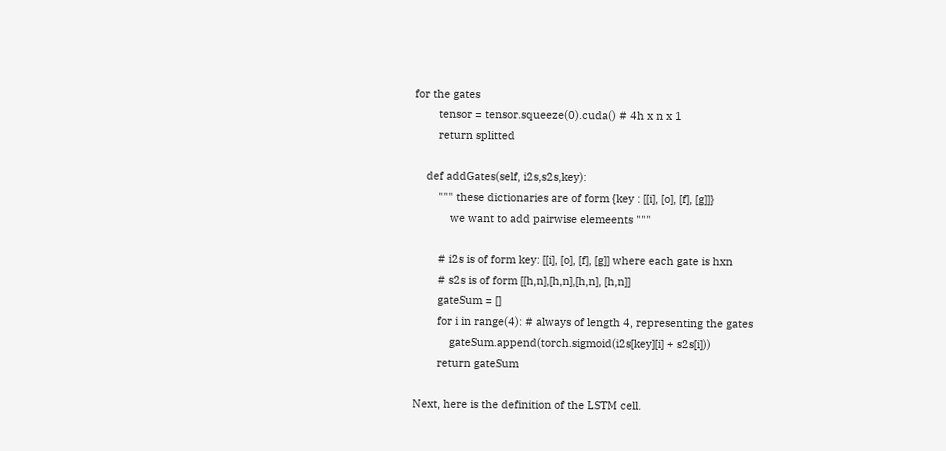for the gates
        tensor = tensor.squeeze(0).cuda() # 4h x n x 1
        return splitted

    def addGates(self, i2s,s2s,key):
        """ these dictionaries are of form {key : [[i], [o], [f], [g]]}
            we want to add pairwise elemeents """

        # i2s is of form key: [[i], [o], [f], [g]] where each gate is hxn
        # s2s is of form [[h,n],[h,n],[h,n], [h,n]]
        gateSum = []
        for i in range(4): # always of length 4, representing the gates
            gateSum.append(torch.sigmoid(i2s[key][i] + s2s[i]))
        return gateSum

Next, here is the definition of the LSTM cell.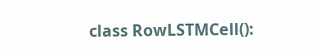class RowLSTMCell():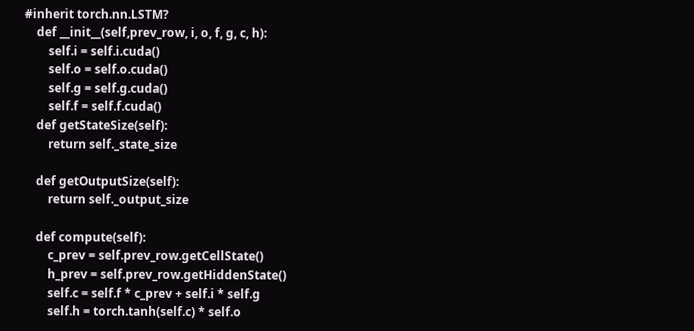#inherit torch.nn.LSTM?
    def __init__(self,prev_row, i, o, f, g, c, h):
        self.i = self.i.cuda()
        self.o = self.o.cuda()
        self.g = self.g.cuda()
        self.f = self.f.cuda()
    def getStateSize(self):
        return self._state_size

    def getOutputSize(self):
        return self._output_size

    def compute(self):
        c_prev = self.prev_row.getCellState()
        h_prev = self.prev_row.getHiddenState()
        self.c = self.f * c_prev + self.i * self.g
        self.h = torch.tanh(self.c) * self.o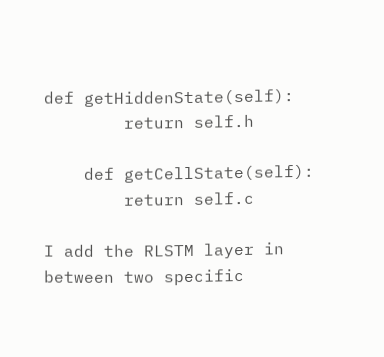def getHiddenState(self):
        return self.h

    def getCellState(self):
        return self.c

I add the RLSTM layer in between two specific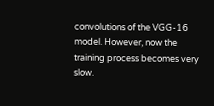convolutions of the VGG-16 model. However, now the training process becomes very slow.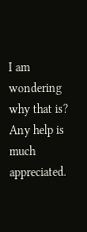I am wondering why that is? Any help is much appreciated.